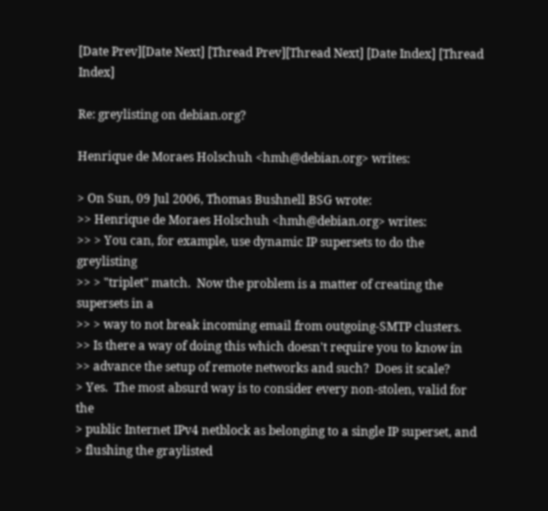[Date Prev][Date Next] [Thread Prev][Thread Next] [Date Index] [Thread Index]

Re: greylisting on debian.org?

Henrique de Moraes Holschuh <hmh@debian.org> writes:

> On Sun, 09 Jul 2006, Thomas Bushnell BSG wrote:
>> Henrique de Moraes Holschuh <hmh@debian.org> writes:
>> > You can, for example, use dynamic IP supersets to do the greylisting
>> > "triplet" match.  Now the problem is a matter of creating the supersets in a
>> > way to not break incoming email from outgoing-SMTP clusters.
>> Is there a way of doing this which doesn't require you to know in
>> advance the setup of remote networks and such?  Does it scale?
> Yes.  The most absurd way is to consider every non-stolen, valid for the
> public Internet IPv4 netblock as belonging to a single IP superset, and
> flushing the graylisted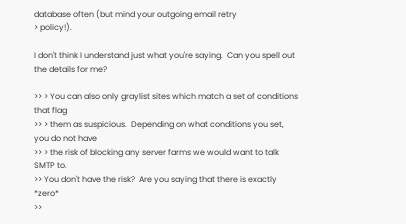database often (but mind your outgoing email retry
> policy!).

I don't think I understand just what you're saying.  Can you spell out
the details for me?

>> > You can also only graylist sites which match a set of conditions that flag
>> > them as suspicious.  Depending on what conditions you set, you do not have
>> > the risk of blocking any server farms we would want to talk SMTP to.
>> You don't have the risk?  Are you saying that there is exactly *zero*
>>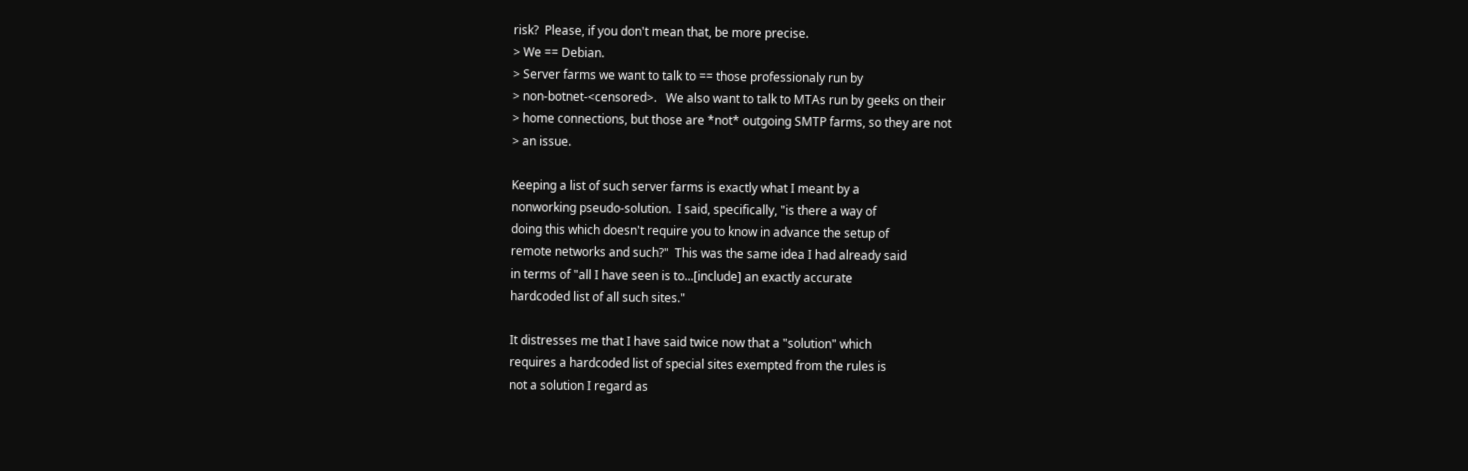risk?  Please, if you don't mean that, be more precise.
> We == Debian.
> Server farms we want to talk to == those professionaly run by
> non-botnet-<censored>.   We also want to talk to MTAs run by geeks on their
> home connections, but those are *not* outgoing SMTP farms, so they are not
> an issue.

Keeping a list of such server farms is exactly what I meant by a
nonworking pseudo-solution.  I said, specifically, "is there a way of
doing this which doesn't require you to know in advance the setup of
remote networks and such?"  This was the same idea I had already said
in terms of "all I have seen is to...[include] an exactly accurate
hardcoded list of all such sites."

It distresses me that I have said twice now that a "solution" which
requires a hardcoded list of special sites exempted from the rules is
not a solution I regard as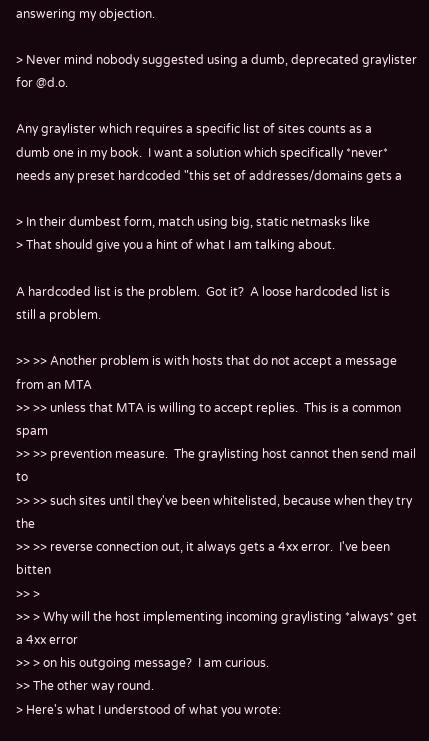answering my objection.

> Never mind nobody suggested using a dumb, deprecated graylister for @d.o.

Any graylister which requires a specific list of sites counts as a
dumb one in my book.  I want a solution which specifically *never*
needs any preset hardcoded "this set of addresses/domains gets a

> In their dumbest form, match using big, static netmasks like
> That should give you a hint of what I am talking about.

A hardcoded list is the problem.  Got it?  A loose hardcoded list is
still a problem.

>> >> Another problem is with hosts that do not accept a message from an MTA
>> >> unless that MTA is willing to accept replies.  This is a common spam
>> >> prevention measure.  The graylisting host cannot then send mail to
>> >> such sites until they've been whitelisted, because when they try the
>> >> reverse connection out, it always gets a 4xx error.  I've been bitten
>> >
>> > Why will the host implementing incoming graylisting *always* get a 4xx error
>> > on his outgoing message?  I am curious.
>> The other way round.
> Here's what I understood of what you wrote: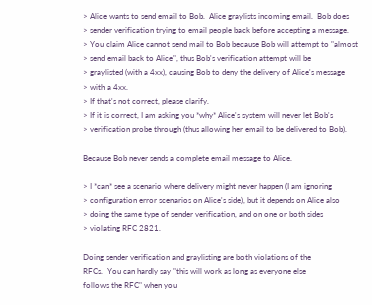> Alice wants to send email to Bob.  Alice graylists incoming email.  Bob does
> sender verification trying to email people back before accepting a message.
> You claim Alice cannot send mail to Bob because Bob will attempt to "almost
> send email back to Alice", thus Bob's verification attempt will be
> graylisted (with a 4xx), causing Bob to deny the delivery of Alice's message
> with a 4xx.
> If that's not correct, please clarify.
> If it is correct, I am asking you *why* Alice's system will never let Bob's
> verification probe through (thus allowing her email to be delivered to Bob).

Because Bob never sends a complete email message to Alice.

> I *can* see a scenario where delivery might never happen (I am ignoring
> configuration error scenarios on Alice's side), but it depends on Alice also
> doing the same type of sender verification, and on one or both sides
> violating RFC 2821.

Doing sender verification and graylisting are both violations of the
RFCs.  You can hardly say "this will work as long as everyone else
follows the RFC" when you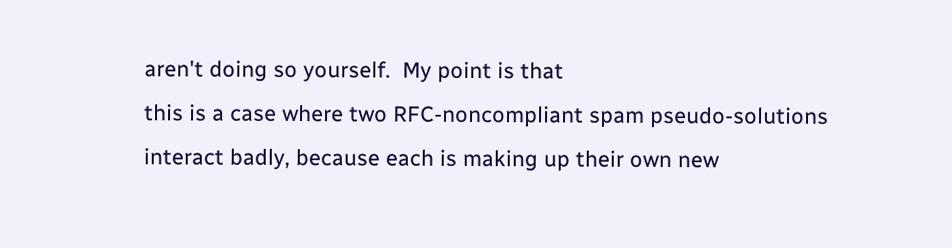aren't doing so yourself.  My point is that
this is a case where two RFC-noncompliant spam pseudo-solutions
interact badly, because each is making up their own new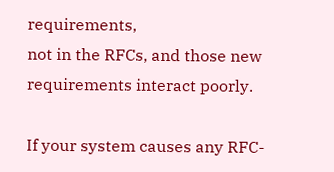requirements,
not in the RFCs, and those new requirements interact poorly.

If your system causes any RFC-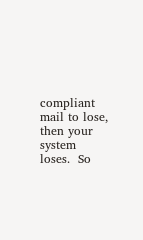compliant mail to lose, then your system
loses.  So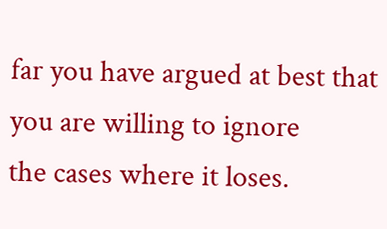far you have argued at best that you are willing to ignore
the cases where it loses.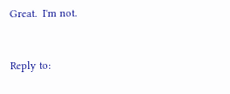Great.  I'm not.


Reply to: